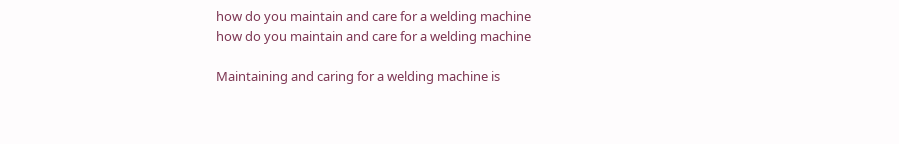how do you maintain and care for a welding machine
how do you maintain and care for a welding machine

Maintaining and caring for a welding machine is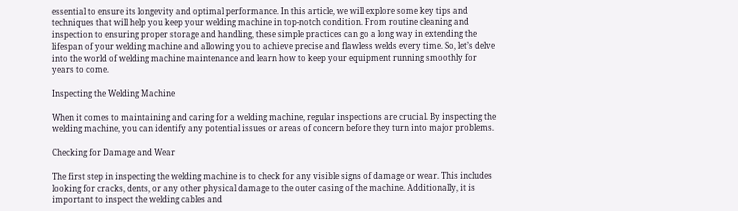essential to ensure its longevity and optimal performance. In this article, we will explore some key tips and techniques that will help you keep your welding machine in top-notch condition. From routine cleaning and inspection to ensuring proper storage and handling, these simple practices can go a long way in extending the lifespan of your welding machine and allowing you to achieve precise and flawless welds every time. So, let’s delve into the world of welding machine maintenance and learn how to keep your equipment running smoothly for years to come.

Inspecting the Welding Machine

When it comes to maintaining and caring for a welding machine, regular inspections are crucial. By inspecting the welding machine, you can identify any potential issues or areas of concern before they turn into major problems.

Checking for Damage and Wear

The first step in inspecting the welding machine is to check for any visible signs of damage or wear. This includes looking for cracks, dents, or any other physical damage to the outer casing of the machine. Additionally, it is important to inspect the welding cables and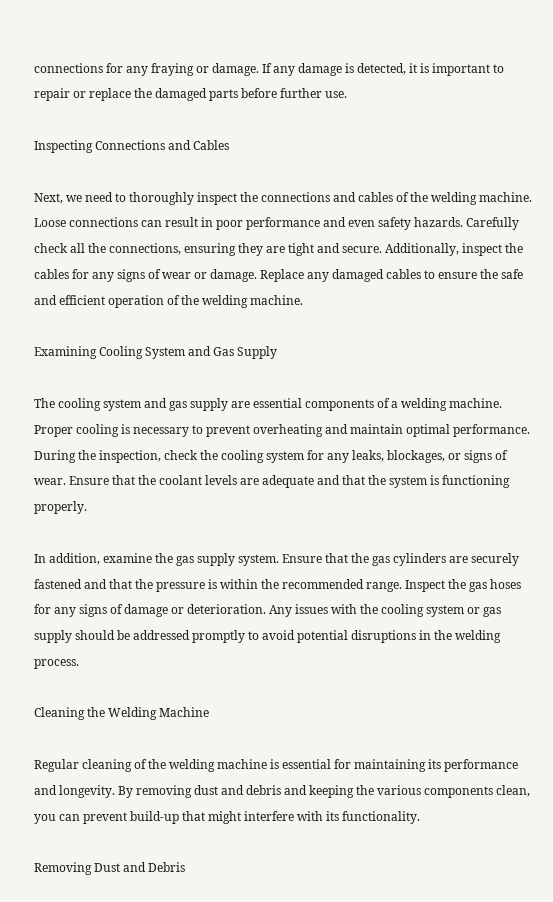connections for any fraying or damage. If any damage is detected, it is important to repair or replace the damaged parts before further use.

Inspecting Connections and Cables

Next, we need to thoroughly inspect the connections and cables of the welding machine. Loose connections can result in poor performance and even safety hazards. Carefully check all the connections, ensuring they are tight and secure. Additionally, inspect the cables for any signs of wear or damage. Replace any damaged cables to ensure the safe and efficient operation of the welding machine.

Examining Cooling System and Gas Supply

The cooling system and gas supply are essential components of a welding machine. Proper cooling is necessary to prevent overheating and maintain optimal performance. During the inspection, check the cooling system for any leaks, blockages, or signs of wear. Ensure that the coolant levels are adequate and that the system is functioning properly.

In addition, examine the gas supply system. Ensure that the gas cylinders are securely fastened and that the pressure is within the recommended range. Inspect the gas hoses for any signs of damage or deterioration. Any issues with the cooling system or gas supply should be addressed promptly to avoid potential disruptions in the welding process.

Cleaning the Welding Machine

Regular cleaning of the welding machine is essential for maintaining its performance and longevity. By removing dust and debris and keeping the various components clean, you can prevent build-up that might interfere with its functionality.

Removing Dust and Debris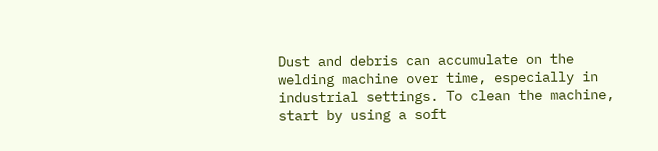Dust and debris can accumulate on the welding machine over time, especially in industrial settings. To clean the machine, start by using a soft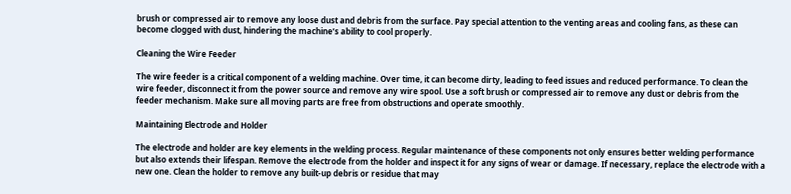brush or compressed air to remove any loose dust and debris from the surface. Pay special attention to the venting areas and cooling fans, as these can become clogged with dust, hindering the machine’s ability to cool properly.

Cleaning the Wire Feeder

The wire feeder is a critical component of a welding machine. Over time, it can become dirty, leading to feed issues and reduced performance. To clean the wire feeder, disconnect it from the power source and remove any wire spool. Use a soft brush or compressed air to remove any dust or debris from the feeder mechanism. Make sure all moving parts are free from obstructions and operate smoothly.

Maintaining Electrode and Holder

The electrode and holder are key elements in the welding process. Regular maintenance of these components not only ensures better welding performance but also extends their lifespan. Remove the electrode from the holder and inspect it for any signs of wear or damage. If necessary, replace the electrode with a new one. Clean the holder to remove any built-up debris or residue that may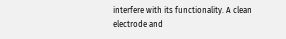interfere with its functionality. A clean electrode and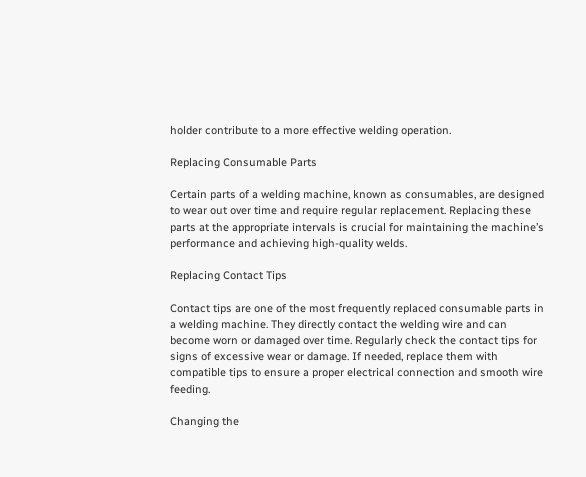holder contribute to a more effective welding operation.

Replacing Consumable Parts

Certain parts of a welding machine, known as consumables, are designed to wear out over time and require regular replacement. Replacing these parts at the appropriate intervals is crucial for maintaining the machine’s performance and achieving high-quality welds.

Replacing Contact Tips

Contact tips are one of the most frequently replaced consumable parts in a welding machine. They directly contact the welding wire and can become worn or damaged over time. Regularly check the contact tips for signs of excessive wear or damage. If needed, replace them with compatible tips to ensure a proper electrical connection and smooth wire feeding.

Changing the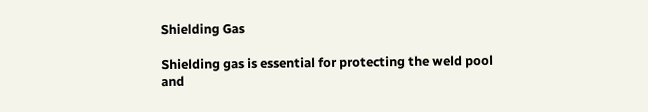Shielding Gas

Shielding gas is essential for protecting the weld pool and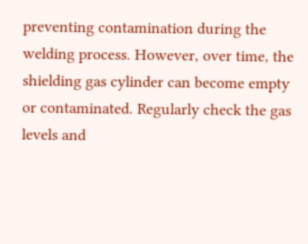preventing contamination during the welding process. However, over time, the shielding gas cylinder can become empty or contaminated. Regularly check the gas levels and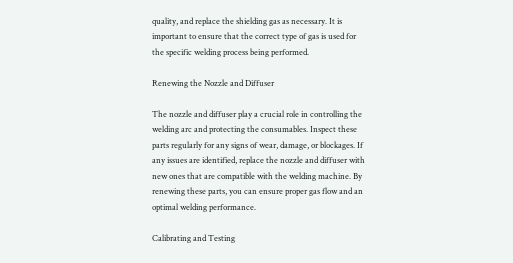quality, and replace the shielding gas as necessary. It is important to ensure that the correct type of gas is used for the specific welding process being performed.

Renewing the Nozzle and Diffuser

The nozzle and diffuser play a crucial role in controlling the welding arc and protecting the consumables. Inspect these parts regularly for any signs of wear, damage, or blockages. If any issues are identified, replace the nozzle and diffuser with new ones that are compatible with the welding machine. By renewing these parts, you can ensure proper gas flow and an optimal welding performance.

Calibrating and Testing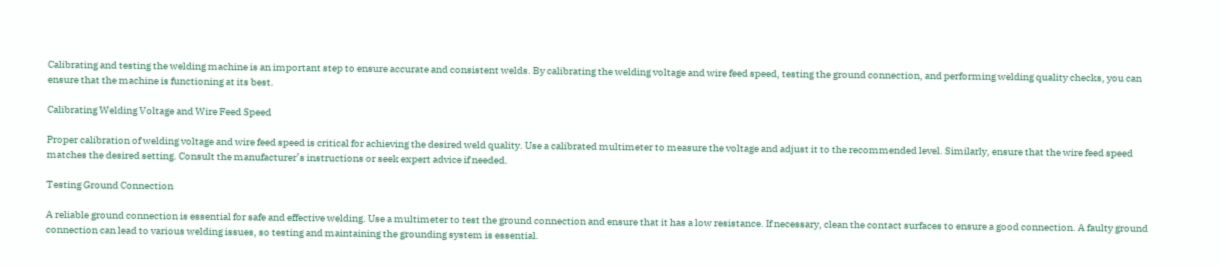Calibrating and testing the welding machine is an important step to ensure accurate and consistent welds. By calibrating the welding voltage and wire feed speed, testing the ground connection, and performing welding quality checks, you can ensure that the machine is functioning at its best.

Calibrating Welding Voltage and Wire Feed Speed

Proper calibration of welding voltage and wire feed speed is critical for achieving the desired weld quality. Use a calibrated multimeter to measure the voltage and adjust it to the recommended level. Similarly, ensure that the wire feed speed matches the desired setting. Consult the manufacturer’s instructions or seek expert advice if needed.

Testing Ground Connection

A reliable ground connection is essential for safe and effective welding. Use a multimeter to test the ground connection and ensure that it has a low resistance. If necessary, clean the contact surfaces to ensure a good connection. A faulty ground connection can lead to various welding issues, so testing and maintaining the grounding system is essential.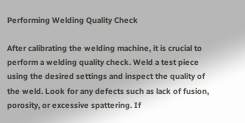Performing Welding Quality Check

After calibrating the welding machine, it is crucial to perform a welding quality check. Weld a test piece using the desired settings and inspect the quality of the weld. Look for any defects such as lack of fusion, porosity, or excessive spattering. If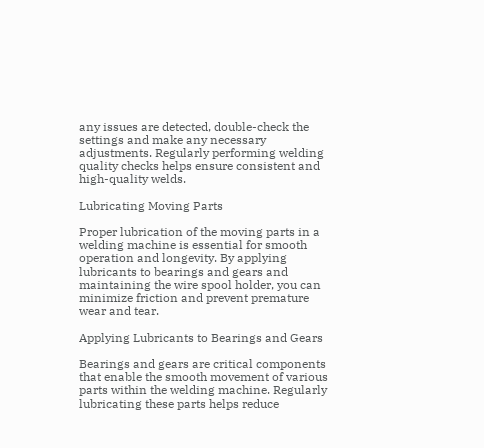any issues are detected, double-check the settings and make any necessary adjustments. Regularly performing welding quality checks helps ensure consistent and high-quality welds.

Lubricating Moving Parts

Proper lubrication of the moving parts in a welding machine is essential for smooth operation and longevity. By applying lubricants to bearings and gears and maintaining the wire spool holder, you can minimize friction and prevent premature wear and tear.

Applying Lubricants to Bearings and Gears

Bearings and gears are critical components that enable the smooth movement of various parts within the welding machine. Regularly lubricating these parts helps reduce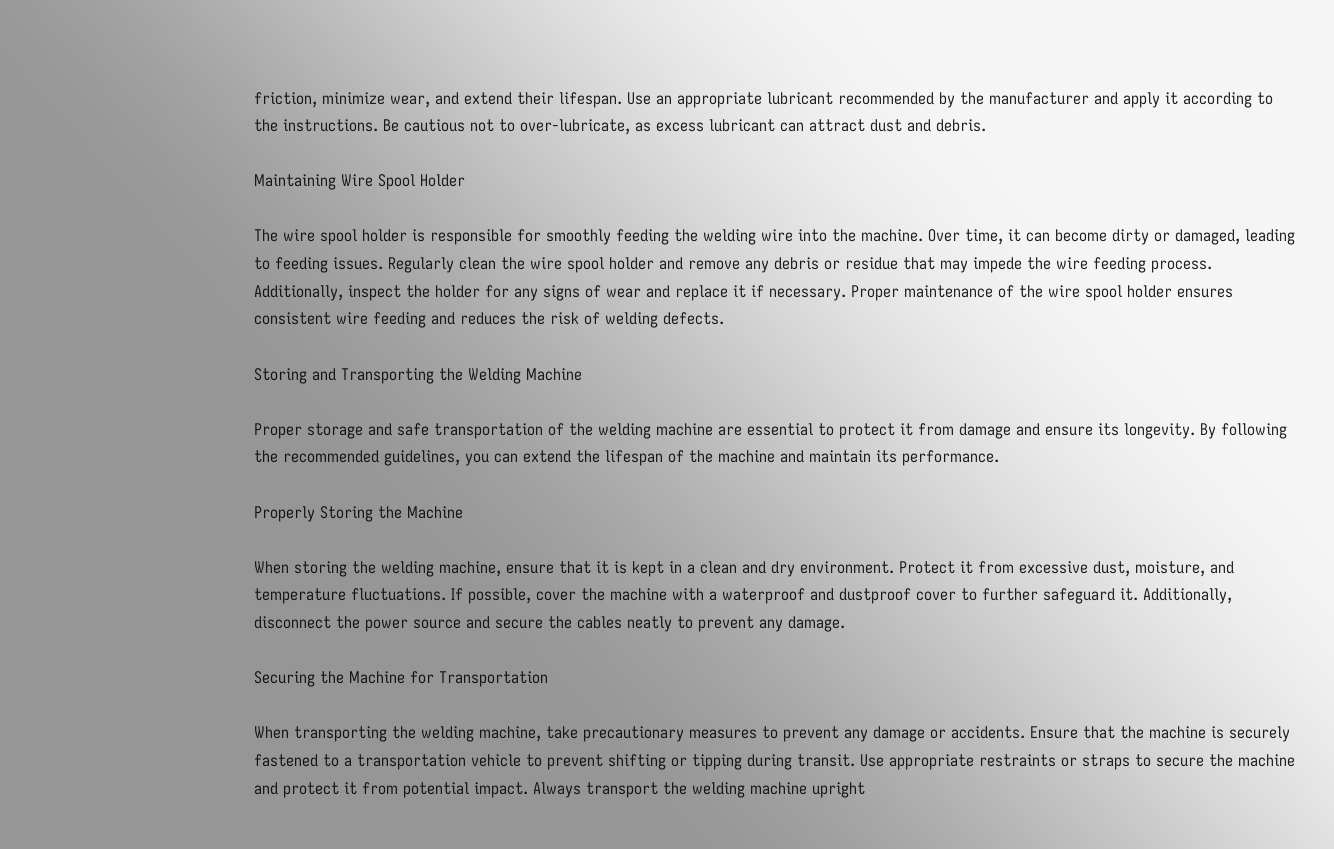friction, minimize wear, and extend their lifespan. Use an appropriate lubricant recommended by the manufacturer and apply it according to the instructions. Be cautious not to over-lubricate, as excess lubricant can attract dust and debris.

Maintaining Wire Spool Holder

The wire spool holder is responsible for smoothly feeding the welding wire into the machine. Over time, it can become dirty or damaged, leading to feeding issues. Regularly clean the wire spool holder and remove any debris or residue that may impede the wire feeding process. Additionally, inspect the holder for any signs of wear and replace it if necessary. Proper maintenance of the wire spool holder ensures consistent wire feeding and reduces the risk of welding defects.

Storing and Transporting the Welding Machine

Proper storage and safe transportation of the welding machine are essential to protect it from damage and ensure its longevity. By following the recommended guidelines, you can extend the lifespan of the machine and maintain its performance.

Properly Storing the Machine

When storing the welding machine, ensure that it is kept in a clean and dry environment. Protect it from excessive dust, moisture, and temperature fluctuations. If possible, cover the machine with a waterproof and dustproof cover to further safeguard it. Additionally, disconnect the power source and secure the cables neatly to prevent any damage.

Securing the Machine for Transportation

When transporting the welding machine, take precautionary measures to prevent any damage or accidents. Ensure that the machine is securely fastened to a transportation vehicle to prevent shifting or tipping during transit. Use appropriate restraints or straps to secure the machine and protect it from potential impact. Always transport the welding machine upright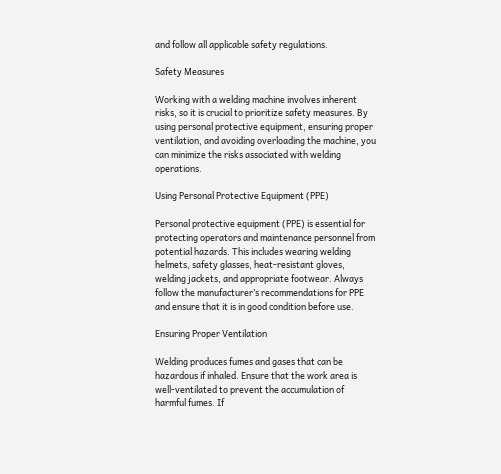and follow all applicable safety regulations.

Safety Measures

Working with a welding machine involves inherent risks, so it is crucial to prioritize safety measures. By using personal protective equipment, ensuring proper ventilation, and avoiding overloading the machine, you can minimize the risks associated with welding operations.

Using Personal Protective Equipment (PPE)

Personal protective equipment (PPE) is essential for protecting operators and maintenance personnel from potential hazards. This includes wearing welding helmets, safety glasses, heat-resistant gloves, welding jackets, and appropriate footwear. Always follow the manufacturer’s recommendations for PPE and ensure that it is in good condition before use.

Ensuring Proper Ventilation

Welding produces fumes and gases that can be hazardous if inhaled. Ensure that the work area is well-ventilated to prevent the accumulation of harmful fumes. If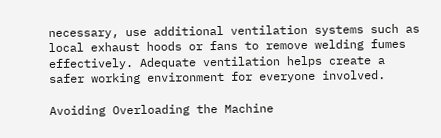necessary, use additional ventilation systems such as local exhaust hoods or fans to remove welding fumes effectively. Adequate ventilation helps create a safer working environment for everyone involved.

Avoiding Overloading the Machine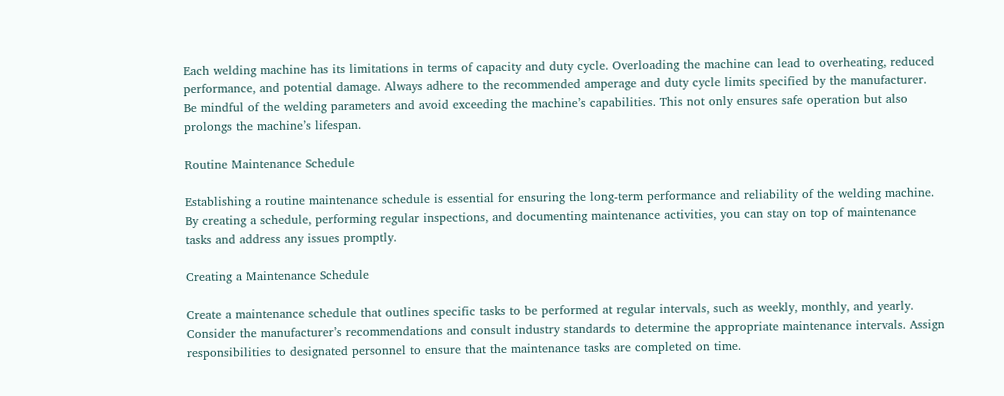Each welding machine has its limitations in terms of capacity and duty cycle. Overloading the machine can lead to overheating, reduced performance, and potential damage. Always adhere to the recommended amperage and duty cycle limits specified by the manufacturer. Be mindful of the welding parameters and avoid exceeding the machine’s capabilities. This not only ensures safe operation but also prolongs the machine’s lifespan.

Routine Maintenance Schedule

Establishing a routine maintenance schedule is essential for ensuring the long-term performance and reliability of the welding machine. By creating a schedule, performing regular inspections, and documenting maintenance activities, you can stay on top of maintenance tasks and address any issues promptly.

Creating a Maintenance Schedule

Create a maintenance schedule that outlines specific tasks to be performed at regular intervals, such as weekly, monthly, and yearly. Consider the manufacturer’s recommendations and consult industry standards to determine the appropriate maintenance intervals. Assign responsibilities to designated personnel to ensure that the maintenance tasks are completed on time.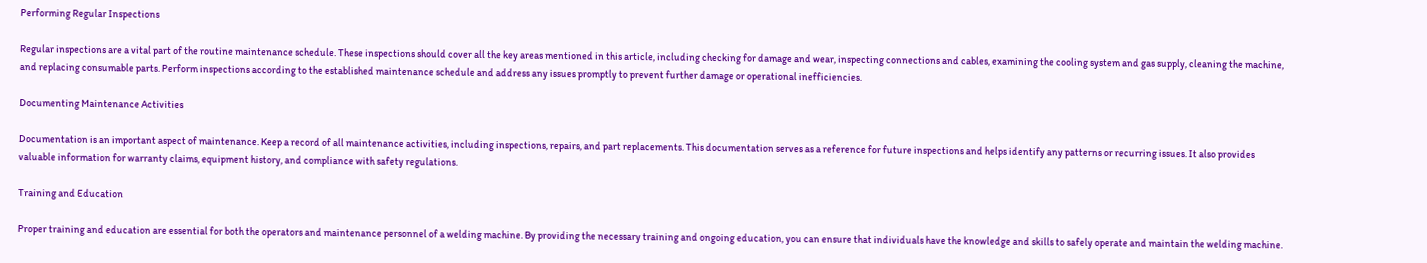Performing Regular Inspections

Regular inspections are a vital part of the routine maintenance schedule. These inspections should cover all the key areas mentioned in this article, including checking for damage and wear, inspecting connections and cables, examining the cooling system and gas supply, cleaning the machine, and replacing consumable parts. Perform inspections according to the established maintenance schedule and address any issues promptly to prevent further damage or operational inefficiencies.

Documenting Maintenance Activities

Documentation is an important aspect of maintenance. Keep a record of all maintenance activities, including inspections, repairs, and part replacements. This documentation serves as a reference for future inspections and helps identify any patterns or recurring issues. It also provides valuable information for warranty claims, equipment history, and compliance with safety regulations.

Training and Education

Proper training and education are essential for both the operators and maintenance personnel of a welding machine. By providing the necessary training and ongoing education, you can ensure that individuals have the knowledge and skills to safely operate and maintain the welding machine.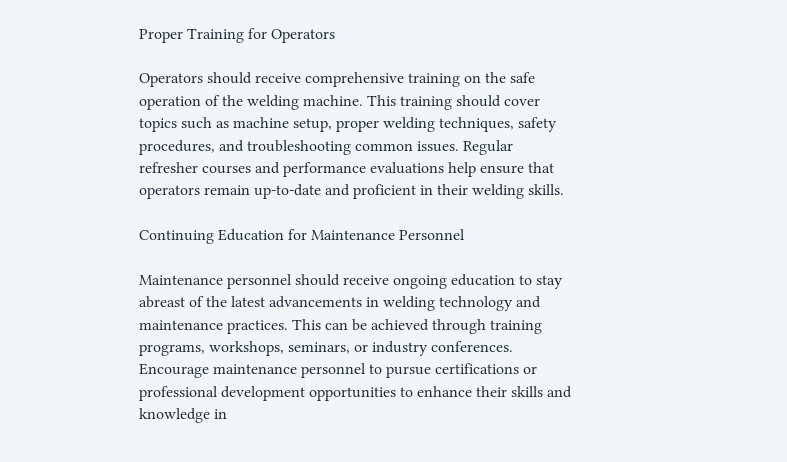Proper Training for Operators

Operators should receive comprehensive training on the safe operation of the welding machine. This training should cover topics such as machine setup, proper welding techniques, safety procedures, and troubleshooting common issues. Regular refresher courses and performance evaluations help ensure that operators remain up-to-date and proficient in their welding skills.

Continuing Education for Maintenance Personnel

Maintenance personnel should receive ongoing education to stay abreast of the latest advancements in welding technology and maintenance practices. This can be achieved through training programs, workshops, seminars, or industry conferences. Encourage maintenance personnel to pursue certifications or professional development opportunities to enhance their skills and knowledge in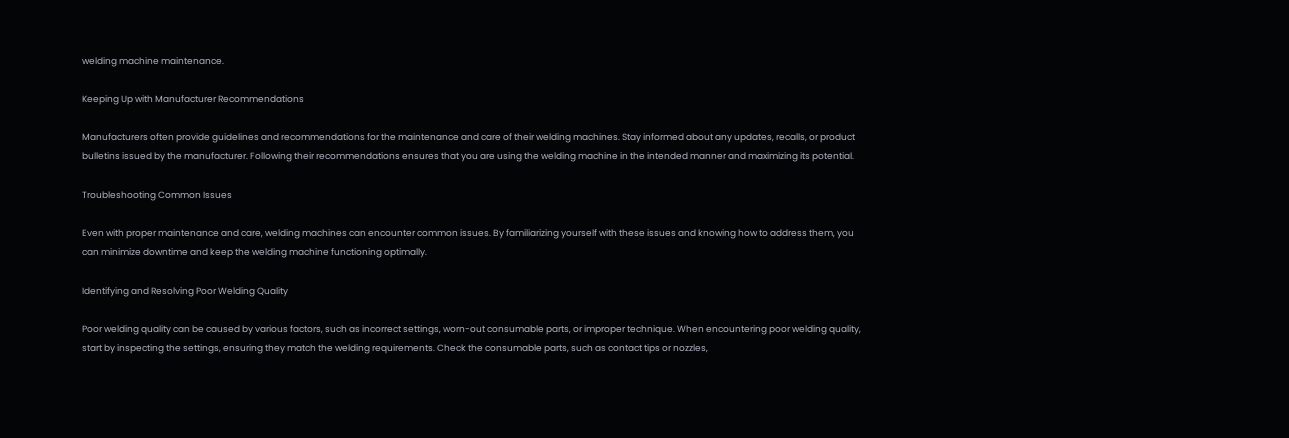welding machine maintenance.

Keeping Up with Manufacturer Recommendations

Manufacturers often provide guidelines and recommendations for the maintenance and care of their welding machines. Stay informed about any updates, recalls, or product bulletins issued by the manufacturer. Following their recommendations ensures that you are using the welding machine in the intended manner and maximizing its potential.

Troubleshooting Common Issues

Even with proper maintenance and care, welding machines can encounter common issues. By familiarizing yourself with these issues and knowing how to address them, you can minimize downtime and keep the welding machine functioning optimally.

Identifying and Resolving Poor Welding Quality

Poor welding quality can be caused by various factors, such as incorrect settings, worn-out consumable parts, or improper technique. When encountering poor welding quality, start by inspecting the settings, ensuring they match the welding requirements. Check the consumable parts, such as contact tips or nozzles,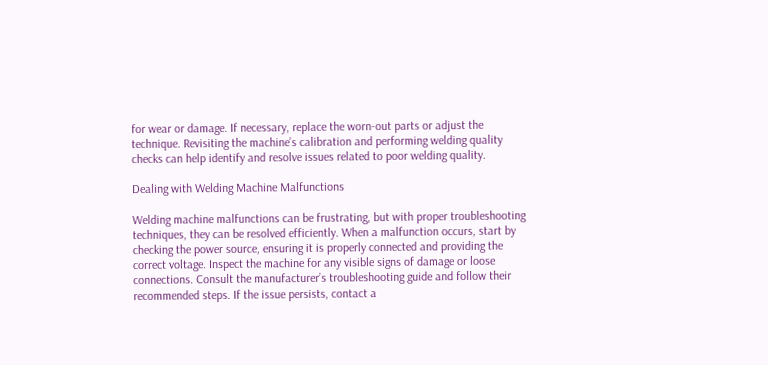for wear or damage. If necessary, replace the worn-out parts or adjust the technique. Revisiting the machine’s calibration and performing welding quality checks can help identify and resolve issues related to poor welding quality.

Dealing with Welding Machine Malfunctions

Welding machine malfunctions can be frustrating, but with proper troubleshooting techniques, they can be resolved efficiently. When a malfunction occurs, start by checking the power source, ensuring it is properly connected and providing the correct voltage. Inspect the machine for any visible signs of damage or loose connections. Consult the manufacturer’s troubleshooting guide and follow their recommended steps. If the issue persists, contact a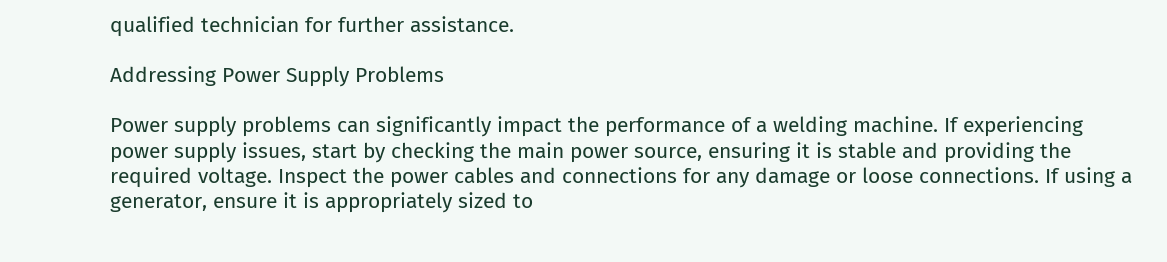qualified technician for further assistance.

Addressing Power Supply Problems

Power supply problems can significantly impact the performance of a welding machine. If experiencing power supply issues, start by checking the main power source, ensuring it is stable and providing the required voltage. Inspect the power cables and connections for any damage or loose connections. If using a generator, ensure it is appropriately sized to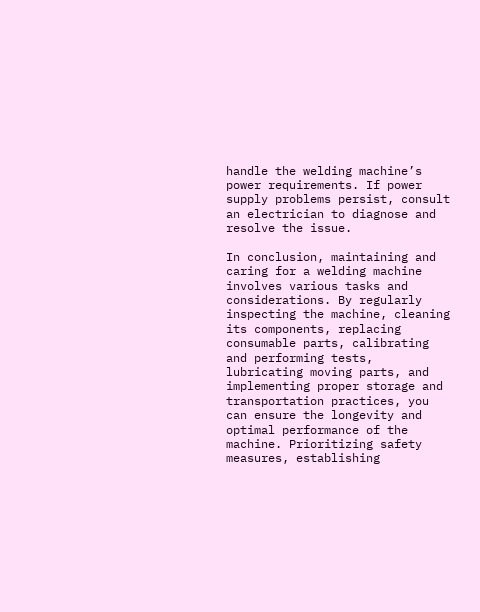handle the welding machine’s power requirements. If power supply problems persist, consult an electrician to diagnose and resolve the issue.

In conclusion, maintaining and caring for a welding machine involves various tasks and considerations. By regularly inspecting the machine, cleaning its components, replacing consumable parts, calibrating and performing tests, lubricating moving parts, and implementing proper storage and transportation practices, you can ensure the longevity and optimal performance of the machine. Prioritizing safety measures, establishing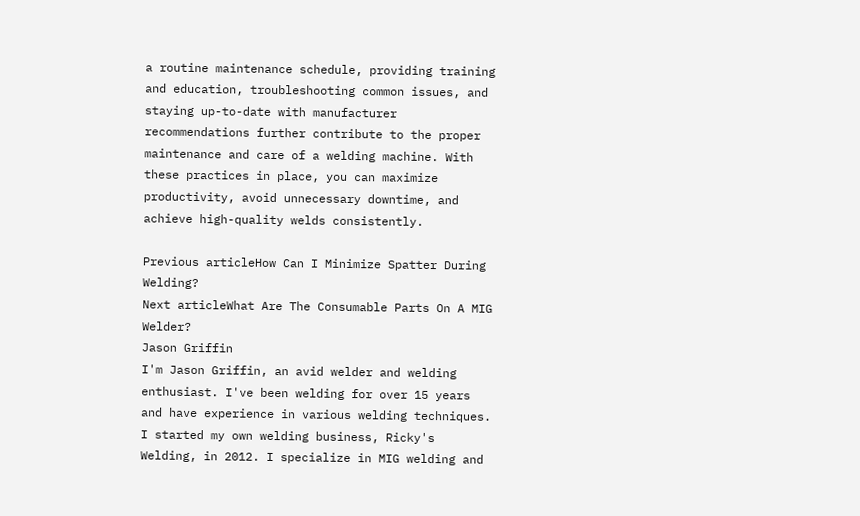a routine maintenance schedule, providing training and education, troubleshooting common issues, and staying up-to-date with manufacturer recommendations further contribute to the proper maintenance and care of a welding machine. With these practices in place, you can maximize productivity, avoid unnecessary downtime, and achieve high-quality welds consistently.

Previous articleHow Can I Minimize Spatter During Welding?
Next articleWhat Are The Consumable Parts On A MIG Welder?
Jason Griffin
I'm Jason Griffin, an avid welder and welding enthusiast. I've been welding for over 15 years and have experience in various welding techniques. I started my own welding business, Ricky's Welding, in 2012. I specialize in MIG welding and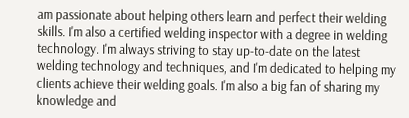am passionate about helping others learn and perfect their welding skills. I'm also a certified welding inspector with a degree in welding technology. I'm always striving to stay up-to-date on the latest welding technology and techniques, and I'm dedicated to helping my clients achieve their welding goals. I'm also a big fan of sharing my knowledge and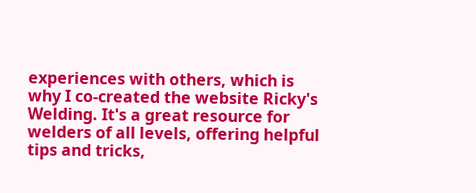experiences with others, which is why I co-created the website Ricky's Welding. It's a great resource for welders of all levels, offering helpful tips and tricks,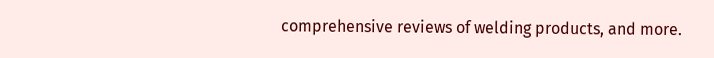comprehensive reviews of welding products, and more.